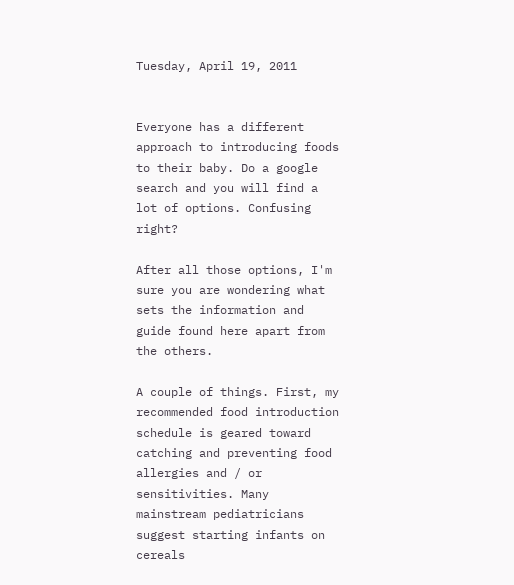Tuesday, April 19, 2011


Everyone has a different approach to introducing foods to their baby. Do a google search and you will find a lot of options. Confusing right?

After all those options, I'm sure you are wondering what sets the information and guide found here apart from the others.

A couple of things. First, my recommended food introduction schedule is geared toward catching and preventing food allergies and / or sensitivities. Many mainstream pediatricians suggest starting infants on cereals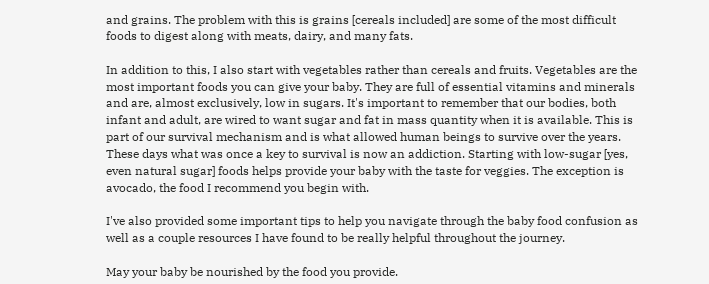and grains. The problem with this is grains [cereals included] are some of the most difficult foods to digest along with meats, dairy, and many fats.

In addition to this, I also start with vegetables rather than cereals and fruits. Vegetables are the most important foods you can give your baby. They are full of essential vitamins and minerals and are, almost exclusively, low in sugars. It's important to remember that our bodies, both infant and adult, are wired to want sugar and fat in mass quantity when it is available. This is part of our survival mechanism and is what allowed human beings to survive over the years. These days what was once a key to survival is now an addiction. Starting with low-sugar [yes, even natural sugar] foods helps provide your baby with the taste for veggies. The exception is avocado, the food I recommend you begin with.

I've also provided some important tips to help you navigate through the baby food confusion as well as a couple resources I have found to be really helpful throughout the journey.

May your baby be nourished by the food you provide.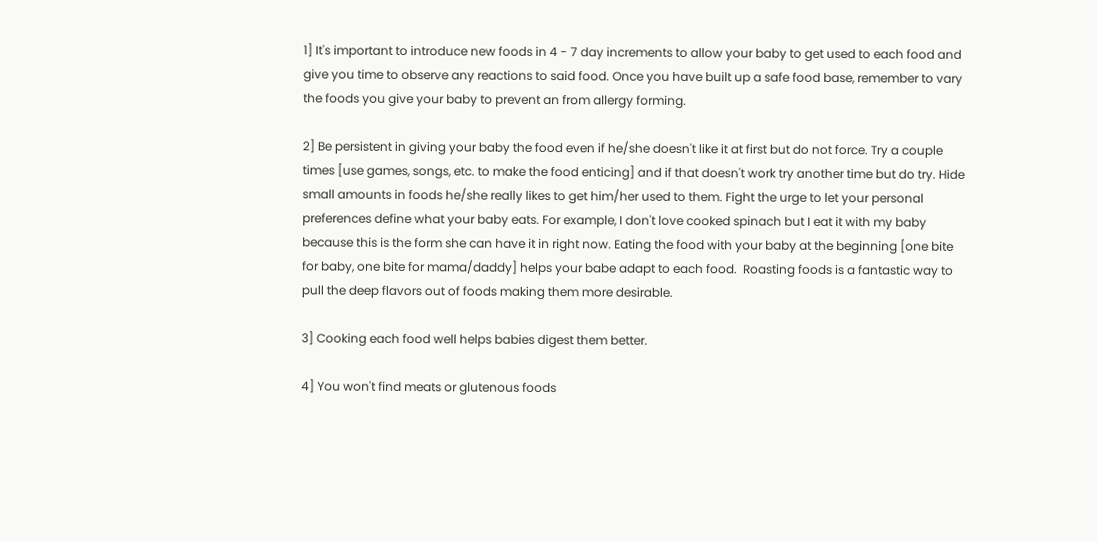1] It's important to introduce new foods in 4 - 7 day increments to allow your baby to get used to each food and give you time to observe any reactions to said food. Once you have built up a safe food base, remember to vary the foods you give your baby to prevent an from allergy forming.

2] Be persistent in giving your baby the food even if he/she doesn't like it at first but do not force. Try a couple times [use games, songs, etc. to make the food enticing] and if that doesn't work try another time but do try. Hide small amounts in foods he/she really likes to get him/her used to them. Fight the urge to let your personal preferences define what your baby eats. For example, I don't love cooked spinach but I eat it with my baby because this is the form she can have it in right now. Eating the food with your baby at the beginning [one bite for baby, one bite for mama/daddy] helps your babe adapt to each food.  Roasting foods is a fantastic way to pull the deep flavors out of foods making them more desirable.

3] Cooking each food well helps babies digest them better.

4] You won't find meats or glutenous foods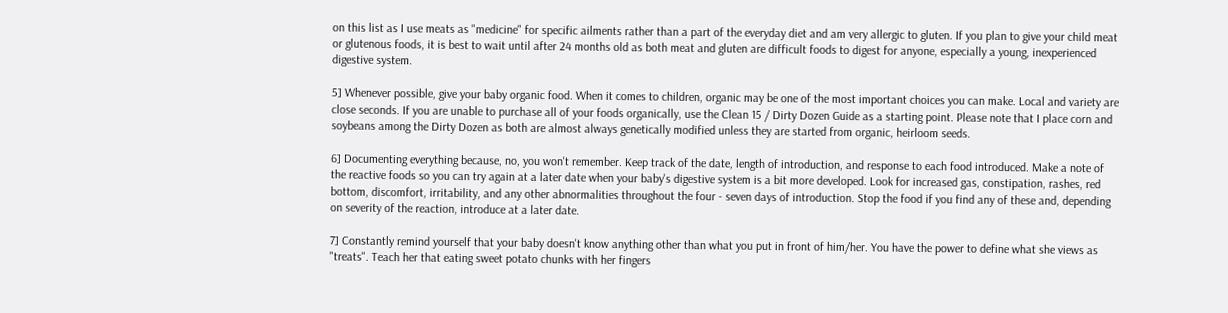on this list as I use meats as "medicine" for specific ailments rather than a part of the everyday diet and am very allergic to gluten. If you plan to give your child meat or glutenous foods, it is best to wait until after 24 months old as both meat and gluten are difficult foods to digest for anyone, especially a young, inexperienced digestive system.

5] Whenever possible, give your baby organic food. When it comes to children, organic may be one of the most important choices you can make. Local and variety are close seconds. If you are unable to purchase all of your foods organically, use the Clean 15 / Dirty Dozen Guide as a starting point. Please note that I place corn and soybeans among the Dirty Dozen as both are almost always genetically modified unless they are started from organic, heirloom seeds.

6] Documenting everything because, no, you won't remember. Keep track of the date, length of introduction, and response to each food introduced. Make a note of the reactive foods so you can try again at a later date when your baby's digestive system is a bit more developed. Look for increased gas, constipation, rashes, red bottom, discomfort, irritability, and any other abnormalities throughout the four - seven days of introduction. Stop the food if you find any of these and, depending on severity of the reaction, introduce at a later date.

7] Constantly remind yourself that your baby doesn't know anything other than what you put in front of him/her. You have the power to define what she views as "treats". Teach her that eating sweet potato chunks with her fingers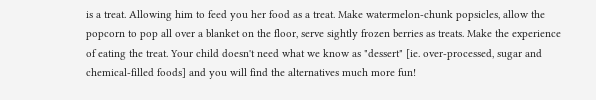is a treat. Allowing him to feed you her food as a treat. Make watermelon-chunk popsicles, allow the popcorn to pop all over a blanket on the floor, serve sightly frozen berries as treats. Make the experience of eating the treat. Your child doesn't need what we know as "dessert" [ie. over-processed, sugar and chemical-filled foods] and you will find the alternatives much more fun!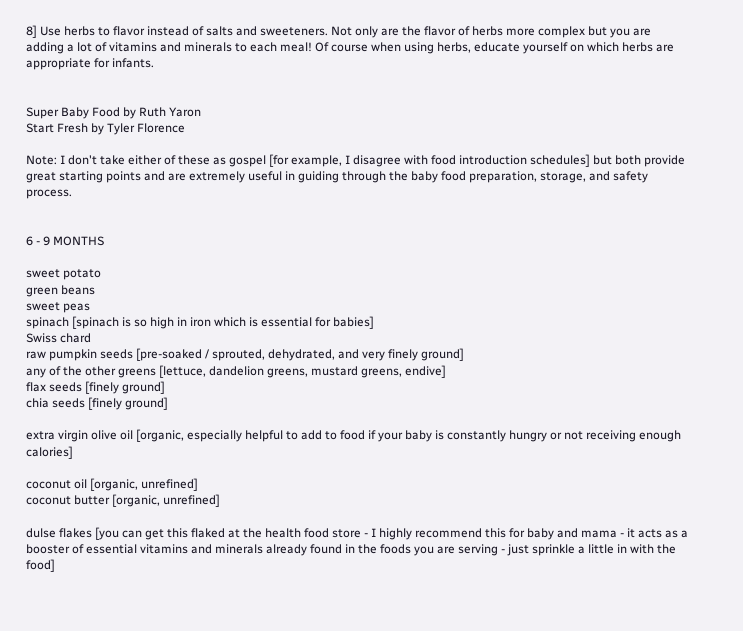8] Use herbs to flavor instead of salts and sweeteners. Not only are the flavor of herbs more complex but you are adding a lot of vitamins and minerals to each meal! Of course when using herbs, educate yourself on which herbs are appropriate for infants.


Super Baby Food by Ruth Yaron
Start Fresh by Tyler Florence

Note: I don't take either of these as gospel [for example, I disagree with food introduction schedules] but both provide  great starting points and are extremely useful in guiding through the baby food preparation, storage, and safety process.


6 - 9 MONTHS

sweet potato
green beans
sweet peas
spinach [spinach is so high in iron which is essential for babies]
Swiss chard
raw pumpkin seeds [pre-soaked / sprouted, dehydrated, and very finely ground]
any of the other greens [lettuce, dandelion greens, mustard greens, endive]
flax seeds [finely ground]
chia seeds [finely ground]

extra virgin olive oil [organic, especially helpful to add to food if your baby is constantly hungry or not receiving enough calories]

coconut oil [organic, unrefined]
coconut butter [organic, unrefined]

dulse flakes [you can get this flaked at the health food store - I highly recommend this for baby and mama - it acts as a booster of essential vitamins and minerals already found in the foods you are serving - just sprinkle a little in with the food]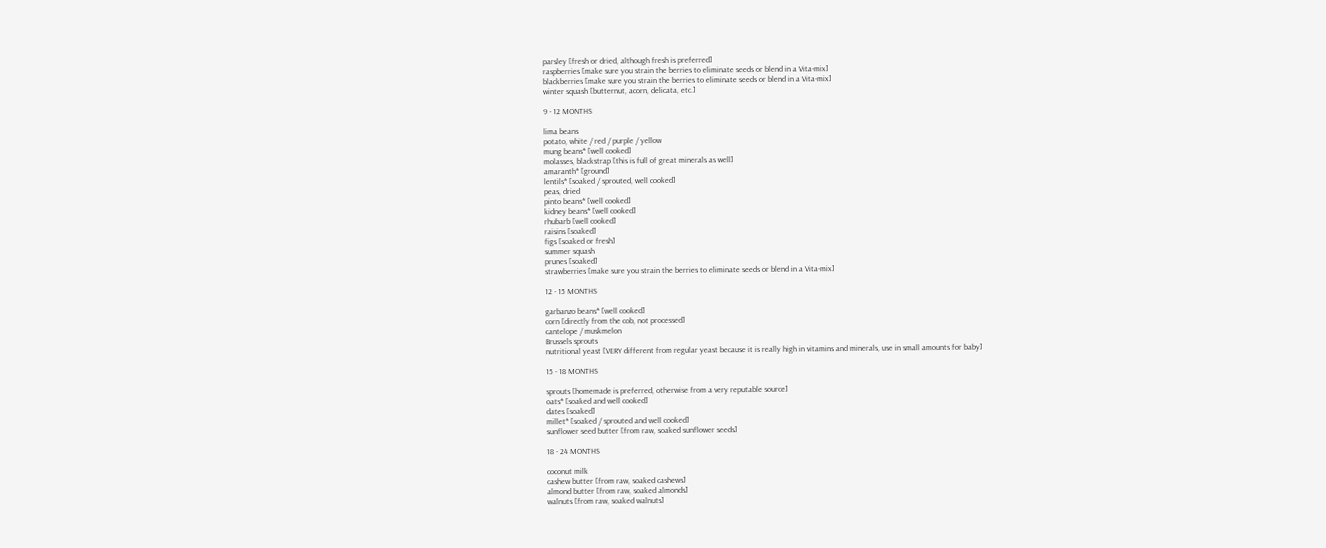parsley [fresh or dried, although fresh is preferred]
raspberries [make sure you strain the berries to eliminate seeds or blend in a Vita-mix]
blackberries [make sure you strain the berries to eliminate seeds or blend in a Vita-mix]
winter squash [butternut, acorn, delicata, etc.]

9 - 12 MONTHS

lima beans
potato, white / red / purple / yellow
mung beans* [well cooked]
molasses, blackstrap [this is full of great minerals as well]
amaranth* [ground]
lentils* [soaked / sprouted, well cooked]
peas, dried
pinto beans* [well cooked]
kidney beans* [well cooked]
rhubarb [well cooked]
raisins [soaked]
figs [soaked or fresh]
summer squash
prunes [soaked]
strawberries [make sure you strain the berries to eliminate seeds or blend in a Vita-mix]

12 - 15 MONTHS

garbanzo beans* [well cooked]
corn [directly from the cob, not processed]
cantelope / muskmelon
Brussels sprouts
nutritional yeast [VERY different from regular yeast because it is really high in vitamins and minerals, use in small amounts for baby]

15 - 18 MONTHS

sprouts [homemade is preferred, otherwise from a very reputable source]
oats* [soaked and well cooked]
dates [soaked]
millet* [soaked / sprouted and well cooked]
sunflower seed butter [from raw, soaked sunflower seeds]

18 - 24 MONTHS

coconut milk
cashew butter [from raw, soaked cashews]
almond butter [from raw, soaked almonds]
walnuts [from raw, soaked walnuts]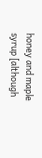honey and maple syrup [although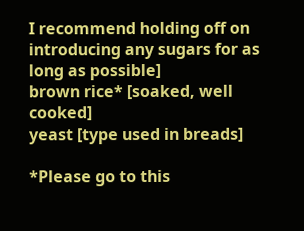I recommend holding off on introducing any sugars for as long as possible]
brown rice* [soaked, well cooked]
yeast [type used in breads]

*Please go to this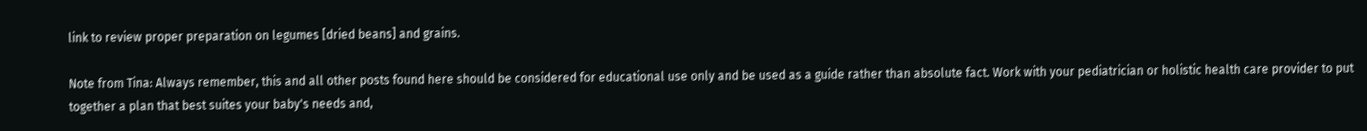link to review proper preparation on legumes [dried beans] and grains.

Note from Tina: Always remember, this and all other posts found here should be considered for educational use only and be used as a guide rather than absolute fact. Work with your pediatrician or holistic health care provider to put together a plan that best suites your baby's needs and,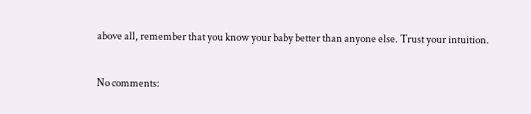above all, remember that you know your baby better than anyone else. Trust your intuition.

No comments: